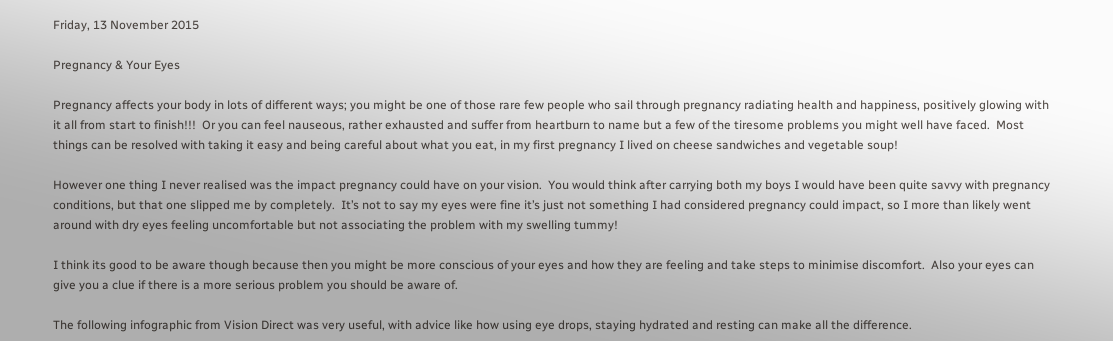Friday, 13 November 2015

Pregnancy & Your Eyes

Pregnancy affects your body in lots of different ways; you might be one of those rare few people who sail through pregnancy radiating health and happiness, positively glowing with it all from start to finish!!!  Or you can feel nauseous, rather exhausted and suffer from heartburn to name but a few of the tiresome problems you might well have faced.  Most things can be resolved with taking it easy and being careful about what you eat, in my first pregnancy I lived on cheese sandwiches and vegetable soup!

However one thing I never realised was the impact pregnancy could have on your vision.  You would think after carrying both my boys I would have been quite savvy with pregnancy conditions, but that one slipped me by completely.  It’s not to say my eyes were fine it’s just not something I had considered pregnancy could impact, so I more than likely went around with dry eyes feeling uncomfortable but not associating the problem with my swelling tummy!

I think its good to be aware though because then you might be more conscious of your eyes and how they are feeling and take steps to minimise discomfort.  Also your eyes can give you a clue if there is a more serious problem you should be aware of.

The following infographic from Vision Direct was very useful, with advice like how using eye drops, staying hydrated and resting can make all the difference.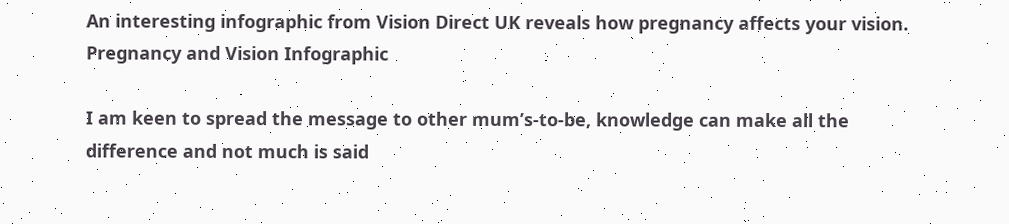An interesting infographic from Vision Direct UK reveals how pregnancy affects your vision.
Pregnancy and Vision Infographic

I am keen to spread the message to other mum’s-to-be, knowledge can make all the difference and not much is said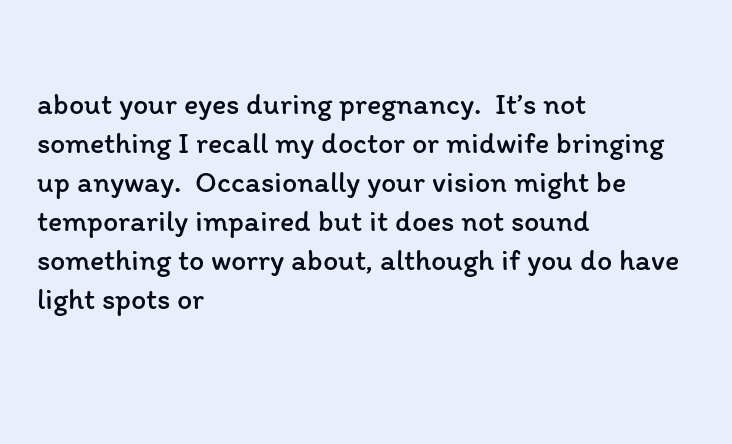about your eyes during pregnancy.  It’s not something I recall my doctor or midwife bringing up anyway.  Occasionally your vision might be temporarily impaired but it does not sound something to worry about, although if you do have light spots or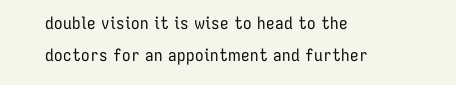double vision it is wise to head to the doctors for an appointment and further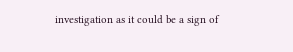investigation as it could be a sign of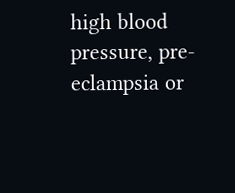high blood pressure, pre-eclampsia or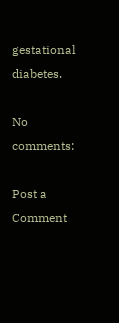gestational diabetes.

No comments:

Post a Comment